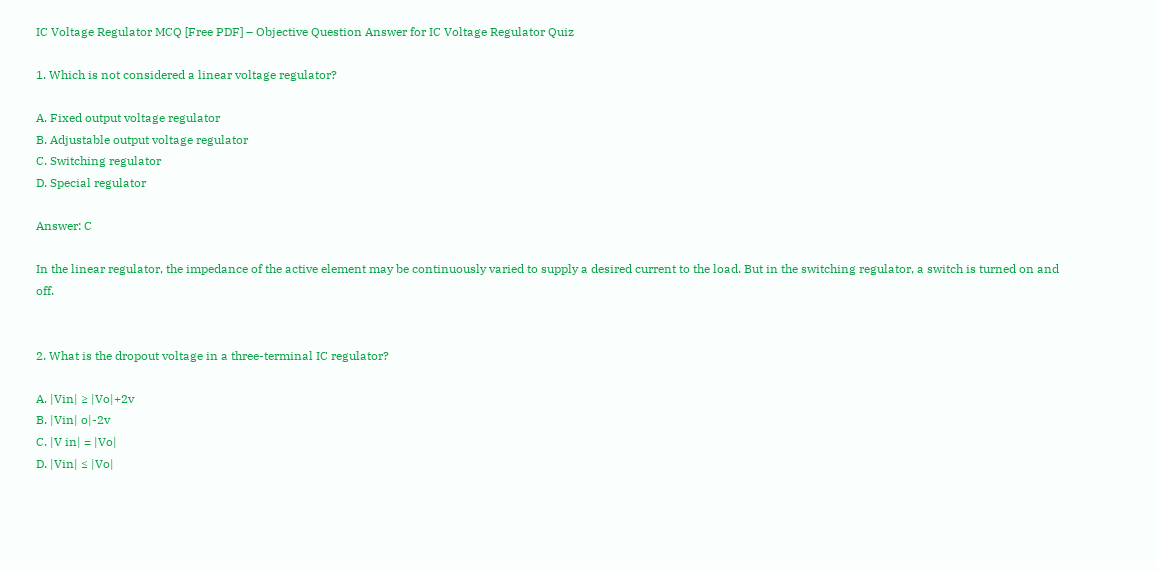IC Voltage Regulator MCQ [Free PDF] – Objective Question Answer for IC Voltage Regulator Quiz

1. Which is not considered a linear voltage regulator?

A. Fixed output voltage regulator
B. Adjustable output voltage regulator
C. Switching regulator
D. Special regulator

Answer: C

In the linear regulator, the impedance of the active element may be continuously varied to supply a desired current to the load. But in the switching regulator, a switch is turned on and off.


2. What is the dropout voltage in a three-terminal IC regulator?

A. |Vin| ≥ |Vo|+2v
B. |Vin| o|-2v
C. |V in| = |Vo|
D. |Vin| ≤ |Vo|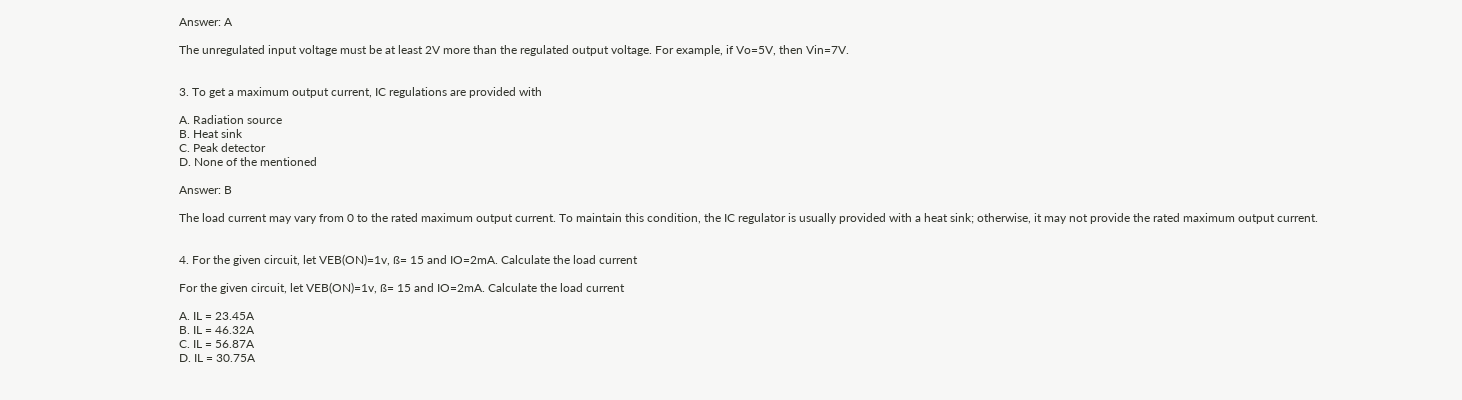Answer: A

The unregulated input voltage must be at least 2V more than the regulated output voltage. For example, if Vo=5V, then Vin=7V.


3. To get a maximum output current, IC regulations are provided with

A. Radiation source
B. Heat sink
C. Peak detector
D. None of the mentioned

Answer: B

The load current may vary from 0 to the rated maximum output current. To maintain this condition, the IC regulator is usually provided with a heat sink; otherwise, it may not provide the rated maximum output current.


4. For the given circuit, let VEB(ON)=1v, ß= 15 and IO=2mA. Calculate the load current

For the given circuit, let VEB(ON)=1v, ß= 15 and IO=2mA. Calculate the load current

A. IL = 23.45A
B. IL = 46.32A
C. IL = 56.87A
D. IL = 30.75A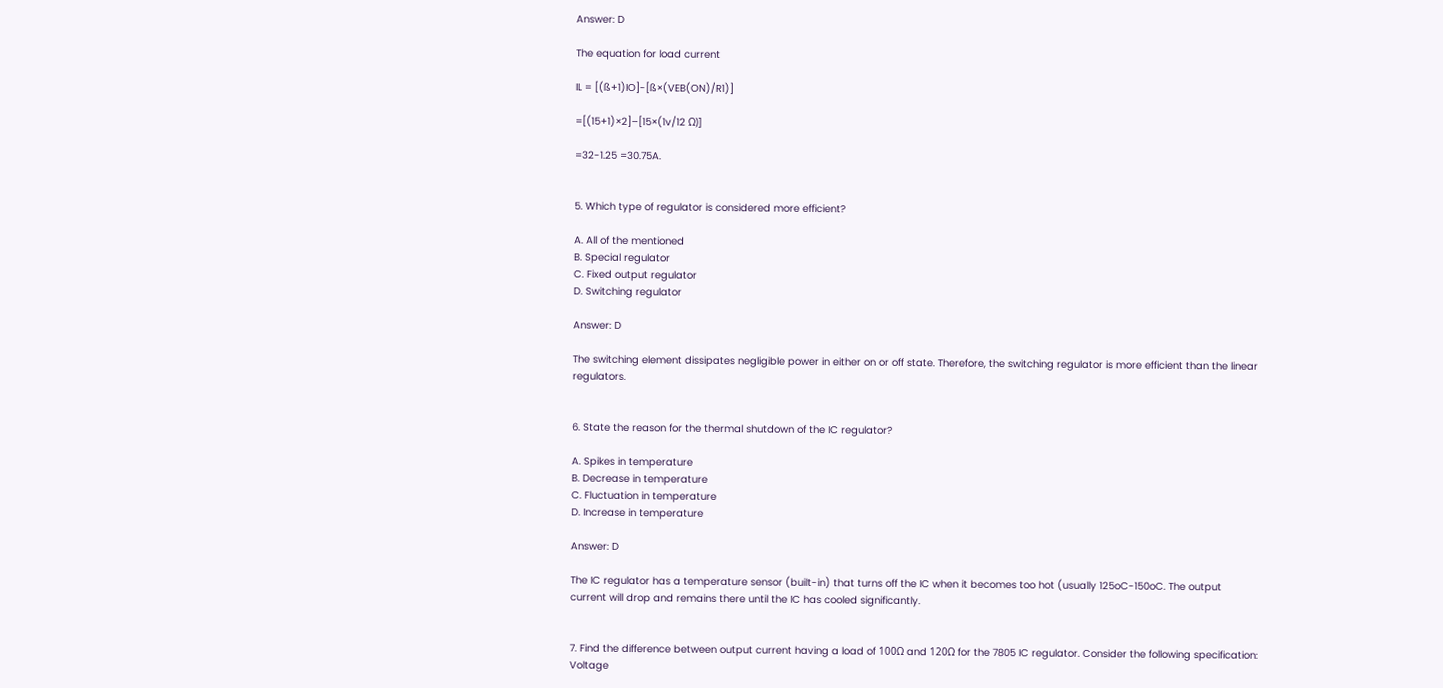Answer: D

The equation for load current

IL = [(ß+1)IO]-[ß×(VEB(ON)/R1)]

=[(15+1)×2]–[15×(1v/12 Ω)]

=32-1.25 =30.75A.


5. Which type of regulator is considered more efficient?

A. All of the mentioned
B. Special regulator
C. Fixed output regulator
D. Switching regulator

Answer: D

The switching element dissipates negligible power in either on or off state. Therefore, the switching regulator is more efficient than the linear regulators.


6. State the reason for the thermal shutdown of the IC regulator?

A. Spikes in temperature
B. Decrease in temperature
C. Fluctuation in temperature
D. Increase in temperature

Answer: D

The IC regulator has a temperature sensor (built-in) that turns off the IC when it becomes too hot (usually 125oC-150oC. The output current will drop and remains there until the IC has cooled significantly.


7. Find the difference between output current having a load of 100Ω and 120Ω for the 7805 IC regulator. Consider the following specification: Voltage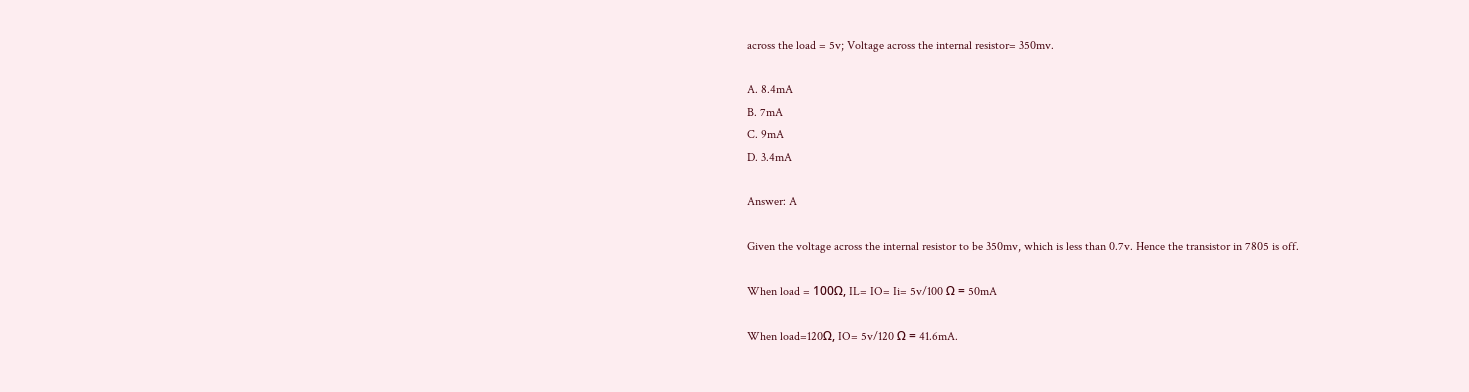across the load = 5v; Voltage across the internal resistor= 350mv.

A. 8.4mA
B. 7mA
C. 9mA
D. 3.4mA

Answer: A

Given the voltage across the internal resistor to be 350mv, which is less than 0.7v. Hence the transistor in 7805 is off.

When load = 100Ω, IL= IO= Ii= 5v/100 Ω = 50mA

When load=120Ω, IO= 5v/120 Ω = 41.6mA.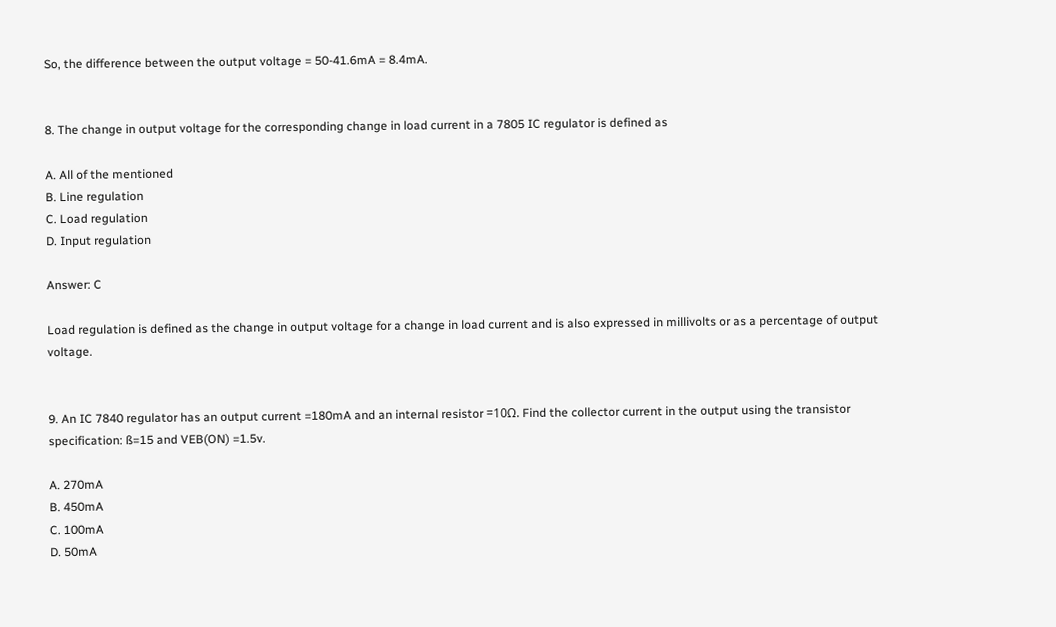So, the difference between the output voltage = 50-41.6mA = 8.4mA.


8. The change in output voltage for the corresponding change in load current in a 7805 IC regulator is defined as

A. All of the mentioned
B. Line regulation
C. Load regulation
D. Input regulation

Answer: C

Load regulation is defined as the change in output voltage for a change in load current and is also expressed in millivolts or as a percentage of output voltage.


9. An IC 7840 regulator has an output current =180mA and an internal resistor =10Ω. Find the collector current in the output using the transistor specification: ß=15 and VEB(ON) =1.5v.

A. 270mA
B. 450mA
C. 100mA
D. 50mA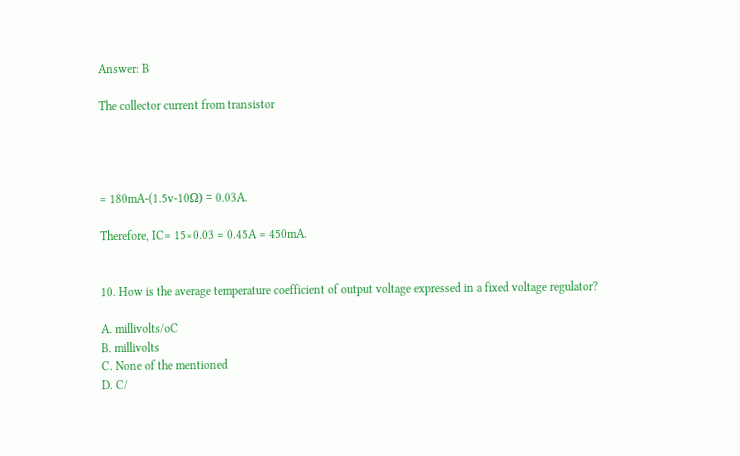Answer: B

The collector current from transistor




= 180mA-(1.5v-10Ω) = 0.03A.

Therefore, IC= 15×0.03 = 0.45A = 450mA.


10. How is the average temperature coefficient of output voltage expressed in a fixed voltage regulator?

A. millivolts/oC
B. millivolts
C. None of the mentioned
D. C/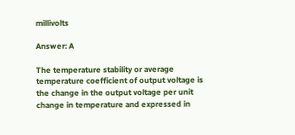millivolts

Answer: A

The temperature stability or average temperature coefficient of output voltage is the change in the output voltage per unit change in temperature and expressed in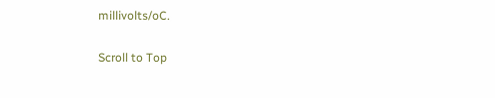millivolts/oC.

Scroll to Top